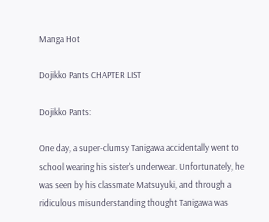Manga Hot

Dojikko Pants CHAPTER LIST

Dojikko Pants:

One day, a super-clumsy Tanigawa accidentally went to school wearing his sister's underwear. Unfortunately, he was seen by his classmate Matsuyuki, and through a ridiculous misunderstanding thought Tanigawa was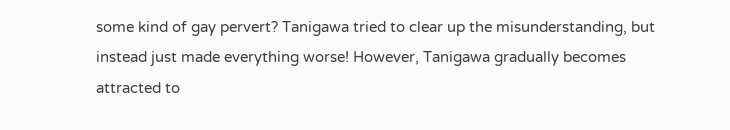some kind of gay pervert? Tanigawa tried to clear up the misunderstanding, but instead just made everything worse! However, Tanigawa gradually becomes attracted to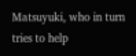Matsuyuki, who in turn tries to help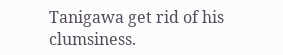Tanigawa get rid of his clumsiness.